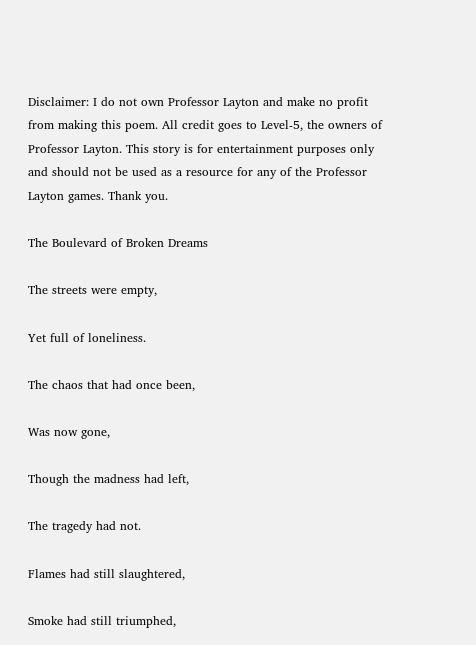Disclaimer: I do not own Professor Layton and make no profit from making this poem. All credit goes to Level-5, the owners of Professor Layton. This story is for entertainment purposes only and should not be used as a resource for any of the Professor Layton games. Thank you.

The Boulevard of Broken Dreams

The streets were empty,

Yet full of loneliness.

The chaos that had once been,

Was now gone,

Though the madness had left,

The tragedy had not.

Flames had still slaughtered,

Smoke had still triumphed,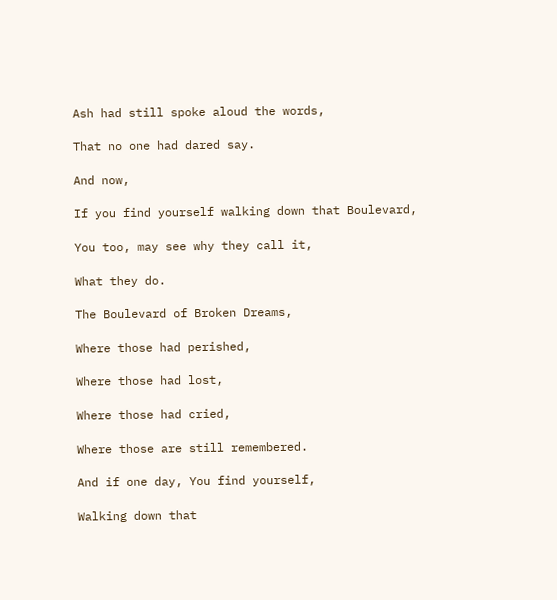Ash had still spoke aloud the words,

That no one had dared say.

And now,

If you find yourself walking down that Boulevard,

You too, may see why they call it,

What they do.

The Boulevard of Broken Dreams,

Where those had perished,

Where those had lost,

Where those had cried,

Where those are still remembered.

And if one day, You find yourself,

Walking down that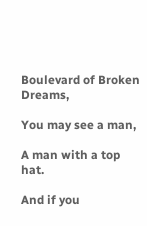Boulevard of Broken Dreams,

You may see a man,

A man with a top hat.

And if you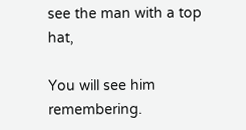see the man with a top hat,

You will see him remembering.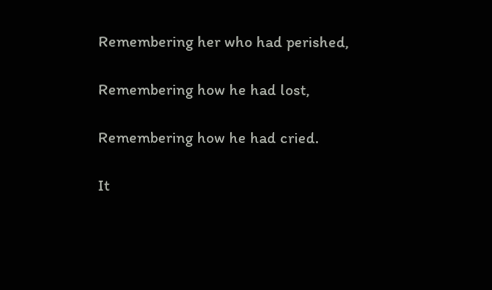Remembering her who had perished,

Remembering how he had lost,

Remembering how he had cried.

It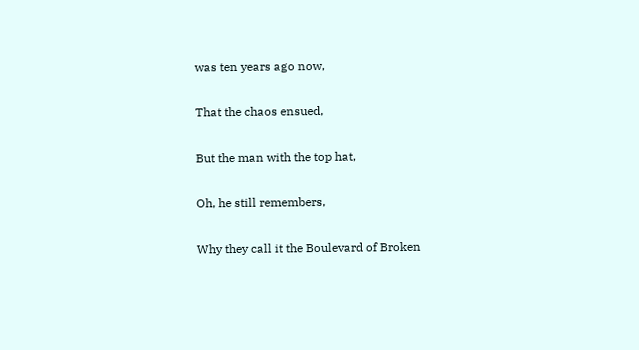was ten years ago now,

That the chaos ensued,

But the man with the top hat,

Oh, he still remembers,

Why they call it the Boulevard of Broken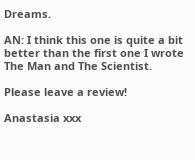Dreams.

AN: I think this one is quite a bit better than the first one I wrote The Man and The Scientist.

Please leave a review!

Anastasia xxx